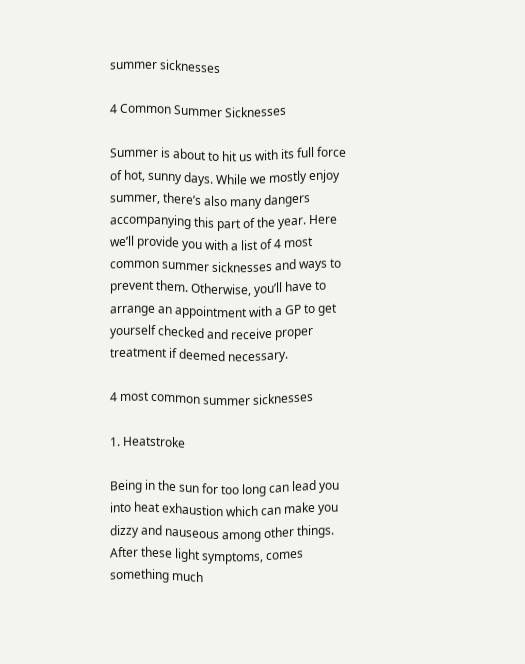summer sicknesses

4 Common Summer Sicknesses

Summer is about to hit us with its full force of hot, sunny days. While we mostly enjoy summer, there’s also many dangers accompanying this part of the year. Here we’ll provide you with a list of 4 most common summer sicknesses and ways to prevent them. Otherwise, you’ll have to arrange an appointment with a GP to get yourself checked and receive proper treatment if deemed necessary.

4 most common summer sicknesses

1. Heatstroke

Being in the sun for too long can lead you into heat exhaustion which can make you dizzy and nauseous among other things. After these light symptoms, comes something much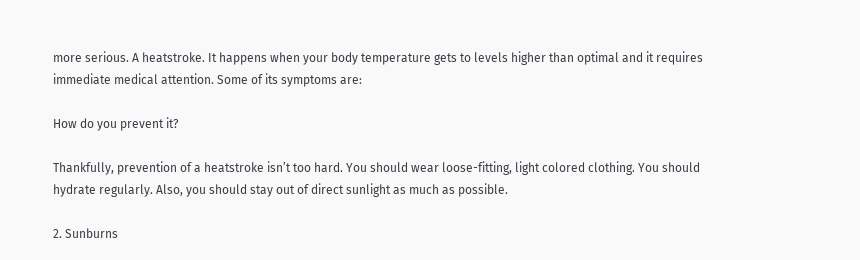more serious. A heatstroke. It happens when your body temperature gets to levels higher than optimal and it requires immediate medical attention. Some of its symptoms are:

How do you prevent it?

Thankfully, prevention of a heatstroke isn’t too hard. You should wear loose-fitting, light colored clothing. You should hydrate regularly. Also, you should stay out of direct sunlight as much as possible.

2. Sunburns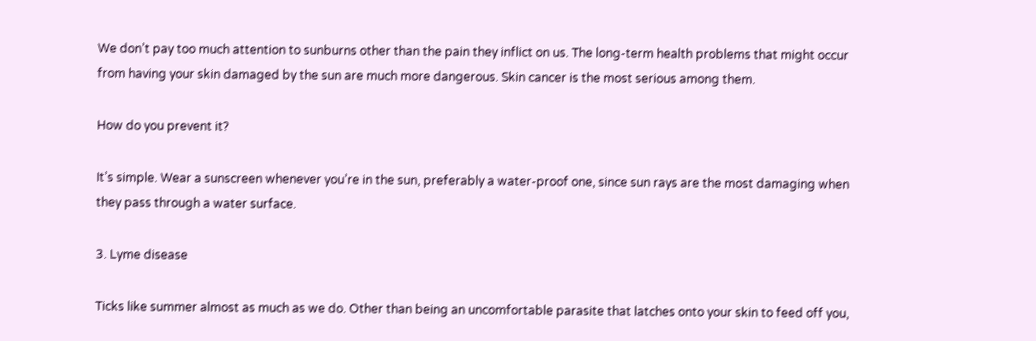We don’t pay too much attention to sunburns other than the pain they inflict on us. The long-term health problems that might occur from having your skin damaged by the sun are much more dangerous. Skin cancer is the most serious among them.

How do you prevent it?

It’s simple. Wear a sunscreen whenever you’re in the sun, preferably a water-proof one, since sun rays are the most damaging when they pass through a water surface.

3. Lyme disease

Ticks like summer almost as much as we do. Other than being an uncomfortable parasite that latches onto your skin to feed off you,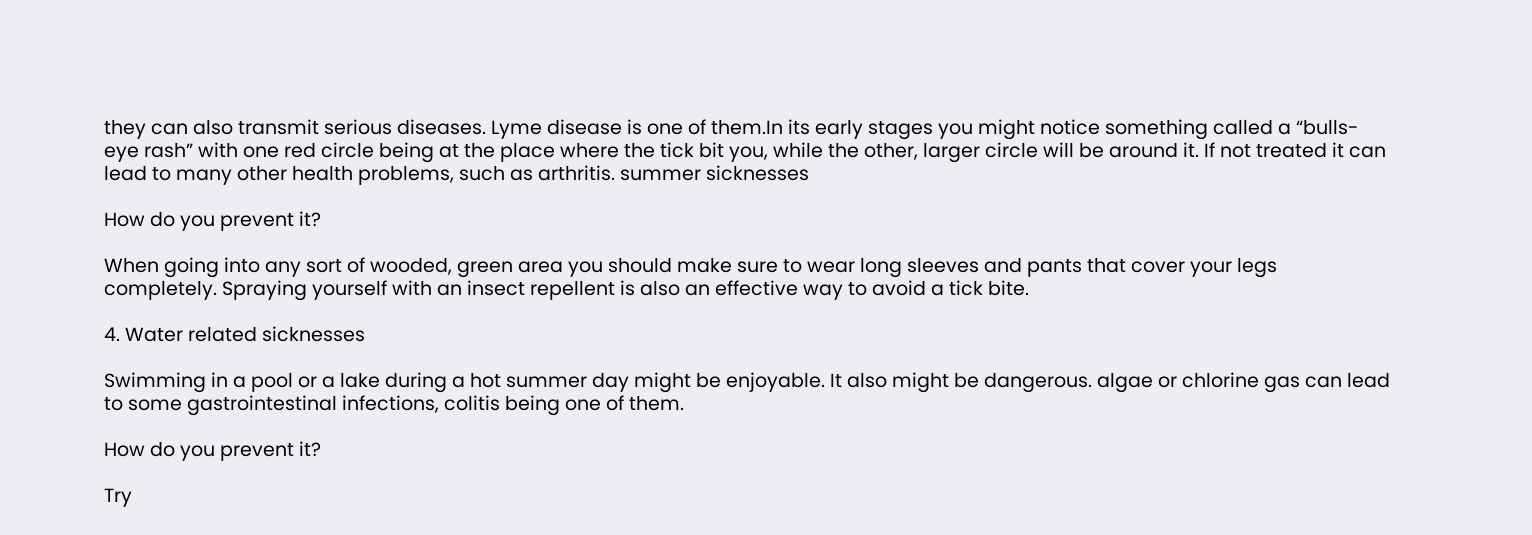they can also transmit serious diseases. Lyme disease is one of them.In its early stages you might notice something called a “bulls-eye rash” with one red circle being at the place where the tick bit you, while the other, larger circle will be around it. If not treated it can lead to many other health problems, such as arthritis. summer sicknesses

How do you prevent it?

When going into any sort of wooded, green area you should make sure to wear long sleeves and pants that cover your legs completely. Spraying yourself with an insect repellent is also an effective way to avoid a tick bite.

4. Water related sicknesses

Swimming in a pool or a lake during a hot summer day might be enjoyable. It also might be dangerous. algae or chlorine gas can lead to some gastrointestinal infections, colitis being one of them.

How do you prevent it?

Try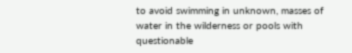to avoid swimming in unknown, masses of water in the wilderness or pools with questionable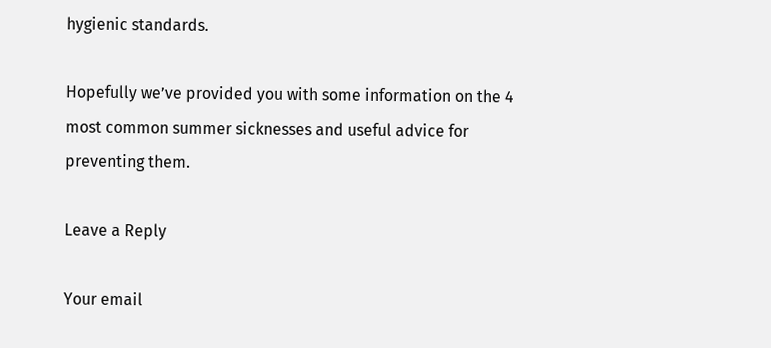hygienic standards.

Hopefully we’ve provided you with some information on the 4 most common summer sicknesses and useful advice for preventing them.

Leave a Reply

Your email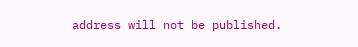address will not be published.